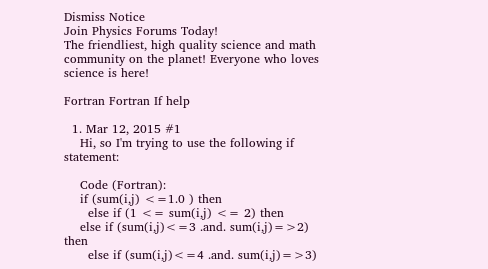Dismiss Notice
Join Physics Forums Today!
The friendliest, high quality science and math community on the planet! Everyone who loves science is here!

Fortran Fortran If help

  1. Mar 12, 2015 #1
    Hi, so I'm trying to use the following if statement:

    Code (Fortran):
    if (sum(i,j) <=1.0 ) then
      else if (1 <= sum(i,j) <= 2) then
    else if (sum(i,j)<=3 .and. sum(i,j)=>2) then
      else if (sum(i,j)<=4 .and. sum(i,j)=>3)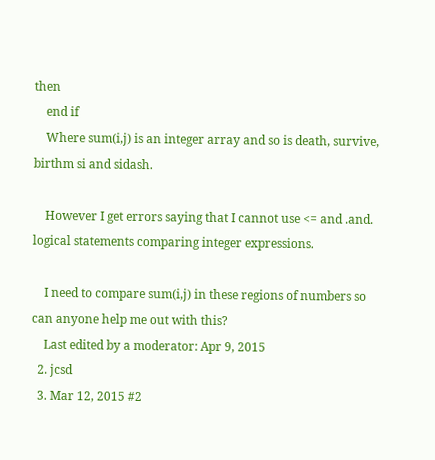then
    end if
    Where sum(i,j) is an integer array and so is death, survive, birthm si and sidash.

    However I get errors saying that I cannot use <= and .and. logical statements comparing integer expressions.

    I need to compare sum(i,j) in these regions of numbers so can anyone help me out with this?
    Last edited by a moderator: Apr 9, 2015
  2. jcsd
  3. Mar 12, 2015 #2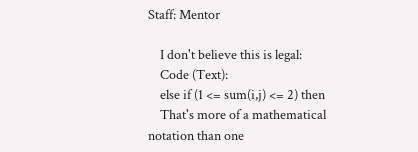Staff: Mentor

    I don't believe this is legal:
    Code (Text):
    else if (1 <= sum(i,j) <= 2) then
    That's more of a mathematical notation than one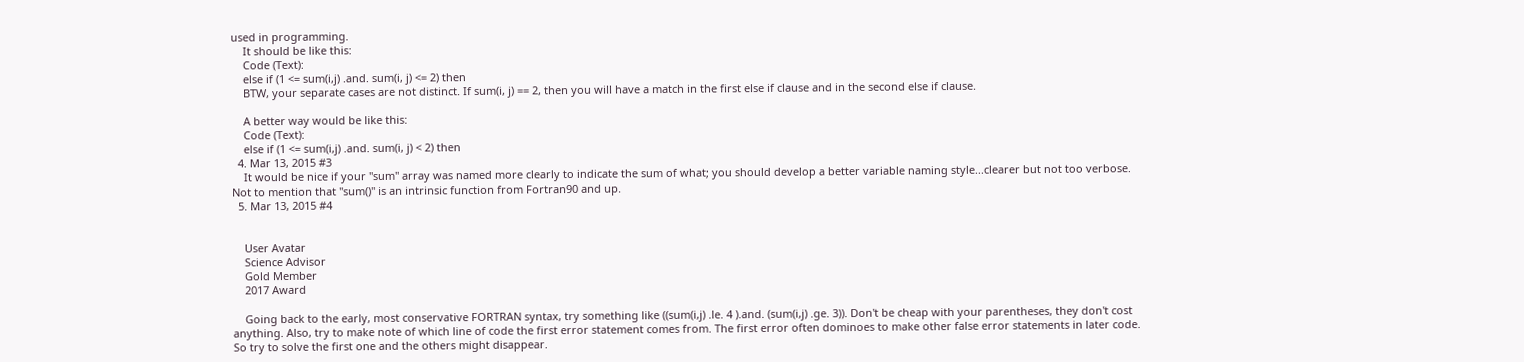used in programming.
    It should be like this:
    Code (Text):
    else if (1 <= sum(i,j) .and. sum(i, j) <= 2) then
    BTW, your separate cases are not distinct. If sum(i, j) == 2, then you will have a match in the first else if clause and in the second else if clause.

    A better way would be like this:
    Code (Text):
    else if (1 <= sum(i,j) .and. sum(i, j) < 2) then
  4. Mar 13, 2015 #3
    It would be nice if your "sum" array was named more clearly to indicate the sum of what; you should develop a better variable naming style...clearer but not too verbose. Not to mention that "sum()" is an intrinsic function from Fortran90 and up.
  5. Mar 13, 2015 #4


    User Avatar
    Science Advisor
    Gold Member
    2017 Award

    Going back to the early, most conservative FORTRAN syntax, try something like ((sum(i,j) .le. 4 ).and. (sum(i,j) .ge. 3)). Don't be cheap with your parentheses, they don't cost anything. Also, try to make note of which line of code the first error statement comes from. The first error often dominoes to make other false error statements in later code. So try to solve the first one and the others might disappear.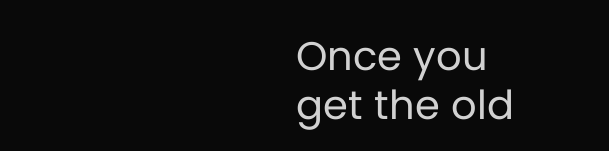Once you get the old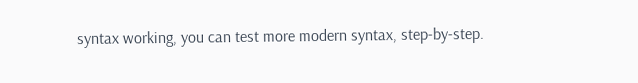syntax working, you can test more modern syntax, step-by-step.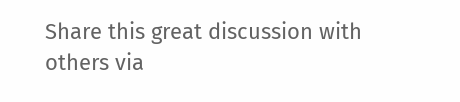Share this great discussion with others via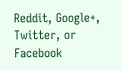Reddit, Google+, Twitter, or Facebook